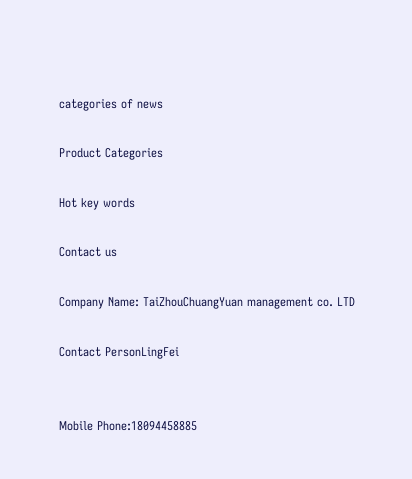categories of news

Product Categories

Hot key words

Contact us

Company Name: TaiZhouChuangYuan management co. LTD

Contact PersonLingFei


Mobile Phone:18094458885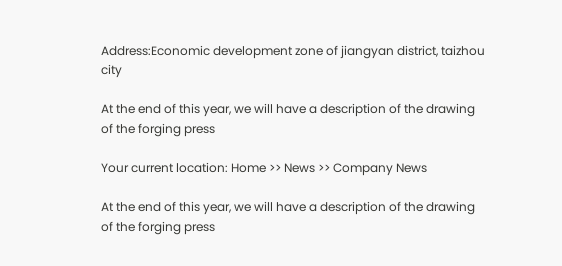Address:Economic development zone of jiangyan district, taizhou city

At the end of this year, we will have a description of the drawing of the forging press

Your current location: Home >> News >> Company News

At the end of this year, we will have a description of the drawing of the forging press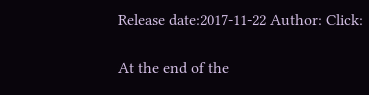Release date:2017-11-22 Author: Click:

At the end of the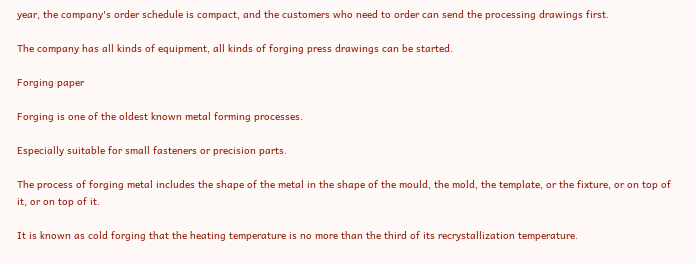year, the company's order schedule is compact, and the customers who need to order can send the processing drawings first.

The company has all kinds of equipment, all kinds of forging press drawings can be started.

Forging paper

Forging is one of the oldest known metal forming processes.

Especially suitable for small fasteners or precision parts.

The process of forging metal includes the shape of the metal in the shape of the mould, the mold, the template, or the fixture, or on top of it, or on top of it.

It is known as cold forging that the heating temperature is no more than the third of its recrystallization temperature.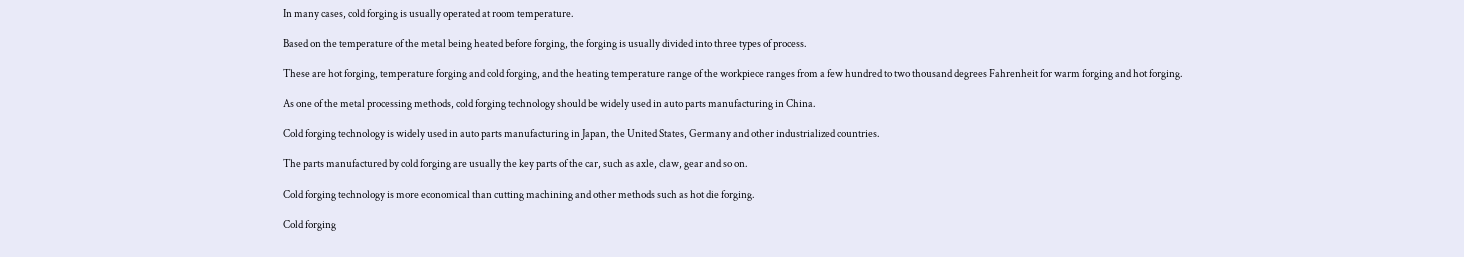In many cases, cold forging is usually operated at room temperature.

Based on the temperature of the metal being heated before forging, the forging is usually divided into three types of process.

These are hot forging, temperature forging and cold forging, and the heating temperature range of the workpiece ranges from a few hundred to two thousand degrees Fahrenheit for warm forging and hot forging.

As one of the metal processing methods, cold forging technology should be widely used in auto parts manufacturing in China.

Cold forging technology is widely used in auto parts manufacturing in Japan, the United States, Germany and other industrialized countries.

The parts manufactured by cold forging are usually the key parts of the car, such as axle, claw, gear and so on.

Cold forging technology is more economical than cutting machining and other methods such as hot die forging.

Cold forging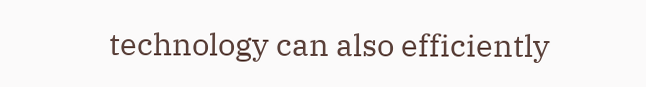technology can also efficiently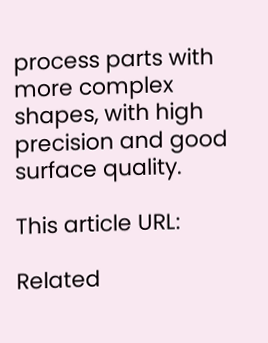process parts with more complex shapes, with high precision and good surface quality.

This article URL:

Related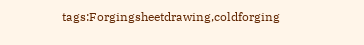tags:Forgingsheetdrawing,coldforging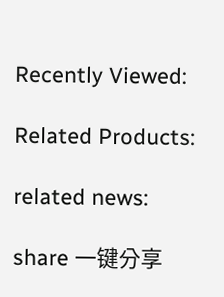Recently Viewed:

Related Products:

related news:

share 一键分享